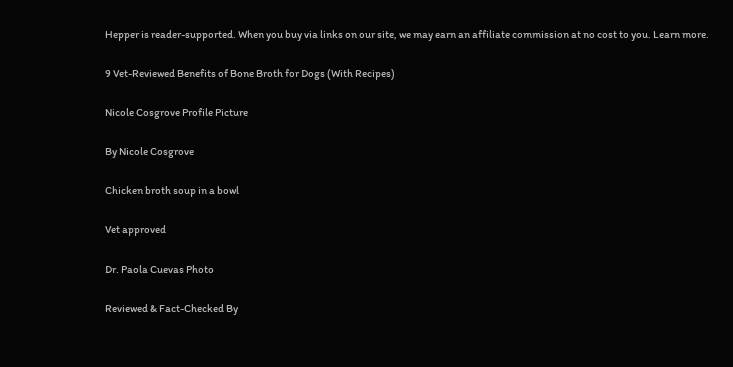Hepper is reader-supported. When you buy via links on our site, we may earn an affiliate commission at no cost to you. Learn more.

9 Vet-Reviewed Benefits of Bone Broth for Dogs (With Recipes)

Nicole Cosgrove Profile Picture

By Nicole Cosgrove

Chicken broth soup in a bowl

Vet approved

Dr. Paola Cuevas Photo

Reviewed & Fact-Checked By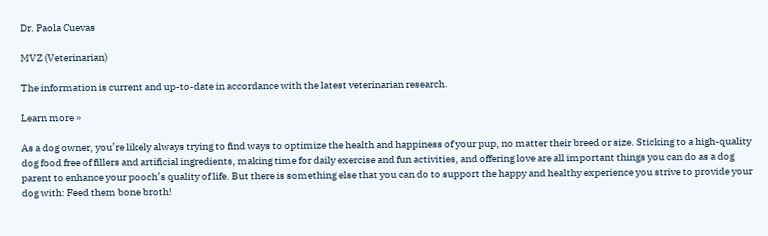Dr. Paola Cuevas

MVZ (Veterinarian)

The information is current and up-to-date in accordance with the latest veterinarian research.

Learn more »

As a dog owner, you’re likely always trying to find ways to optimize the health and happiness of your pup, no matter their breed or size. Sticking to a high-quality dog food free of fillers and artificial ingredients, making time for daily exercise and fun activities, and offering love are all important things you can do as a dog parent to enhance your pooch’s quality of life. But there is something else that you can do to support the happy and healthy experience you strive to provide your dog with: Feed them bone broth!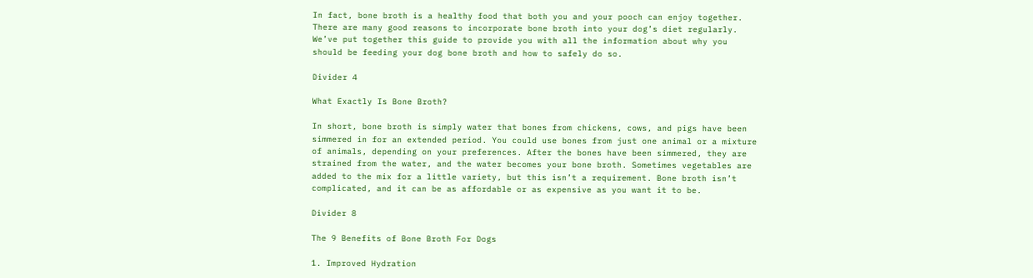In fact, bone broth is a healthy food that both you and your pooch can enjoy together. There are many good reasons to incorporate bone broth into your dog’s diet regularly. We’ve put together this guide to provide you with all the information about why you should be feeding your dog bone broth and how to safely do so.

Divider 4

What Exactly Is Bone Broth?

In short, bone broth is simply water that bones from chickens, cows, and pigs have been simmered in for an extended period. You could use bones from just one animal or a mixture of animals, depending on your preferences. After the bones have been simmered, they are strained from the water, and the water becomes your bone broth. Sometimes vegetables are added to the mix for a little variety, but this isn’t a requirement. Bone broth isn’t complicated, and it can be as affordable or as expensive as you want it to be.

Divider 8

The 9 Benefits of Bone Broth For Dogs

1. Improved Hydration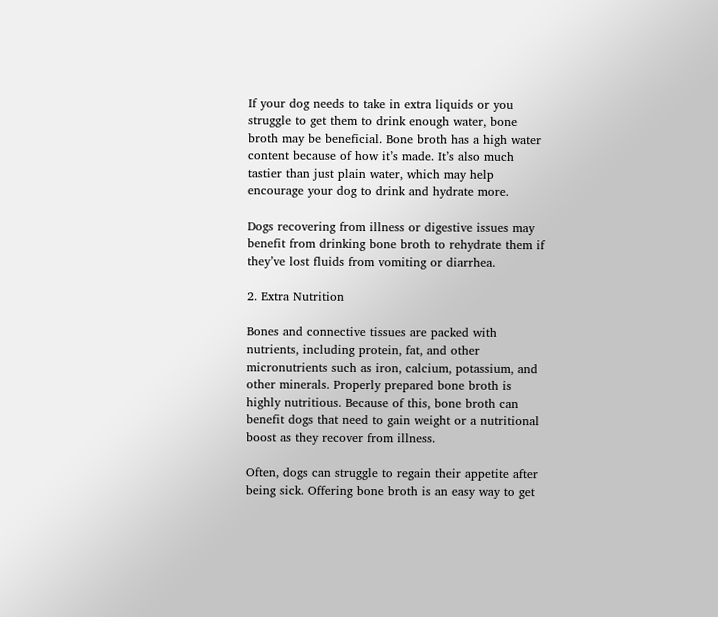If your dog needs to take in extra liquids or you struggle to get them to drink enough water, bone broth may be beneficial. Bone broth has a high water content because of how it’s made. It’s also much tastier than just plain water, which may help encourage your dog to drink and hydrate more.

Dogs recovering from illness or digestive issues may benefit from drinking bone broth to rehydrate them if they’ve lost fluids from vomiting or diarrhea.

2. Extra Nutrition

Bones and connective tissues are packed with nutrients, including protein, fat, and other micronutrients such as iron, calcium, potassium, and other minerals. Properly prepared bone broth is highly nutritious. Because of this, bone broth can benefit dogs that need to gain weight or a nutritional boost as they recover from illness.

Often, dogs can struggle to regain their appetite after being sick. Offering bone broth is an easy way to get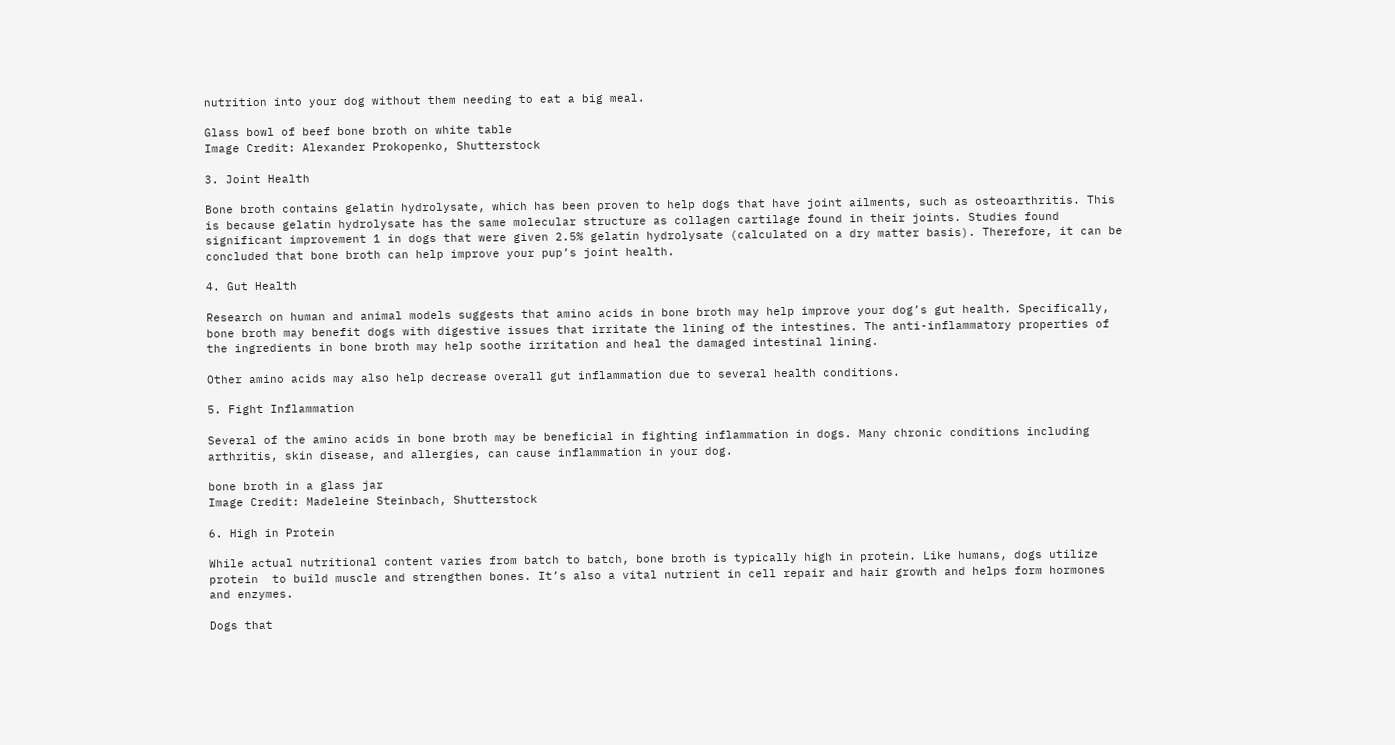nutrition into your dog without them needing to eat a big meal.

Glass bowl of beef bone broth on white table
Image Credit: Alexander Prokopenko, Shutterstock

3. Joint Health

Bone broth contains gelatin hydrolysate, which has been proven to help dogs that have joint ailments, such as osteoarthritis. This is because gelatin hydrolysate has the same molecular structure as collagen cartilage found in their joints. Studies found significant improvement 1 in dogs that were given 2.5% gelatin hydrolysate (calculated on a dry matter basis). Therefore, it can be concluded that bone broth can help improve your pup’s joint health.

4. Gut Health

Research on human and animal models suggests that amino acids in bone broth may help improve your dog’s gut health. Specifically, bone broth may benefit dogs with digestive issues that irritate the lining of the intestines. The anti-inflammatory properties of the ingredients in bone broth may help soothe irritation and heal the damaged intestinal lining.

Other amino acids may also help decrease overall gut inflammation due to several health conditions.

5. Fight Inflammation

Several of the amino acids in bone broth may be beneficial in fighting inflammation in dogs. Many chronic conditions including arthritis, skin disease, and allergies, can cause inflammation in your dog.

bone broth in a glass jar
Image Credit: Madeleine Steinbach, Shutterstock

6. High in Protein

While actual nutritional content varies from batch to batch, bone broth is typically high in protein. Like humans, dogs utilize protein  to build muscle and strengthen bones. It’s also a vital nutrient in cell repair and hair growth and helps form hormones and enzymes.

Dogs that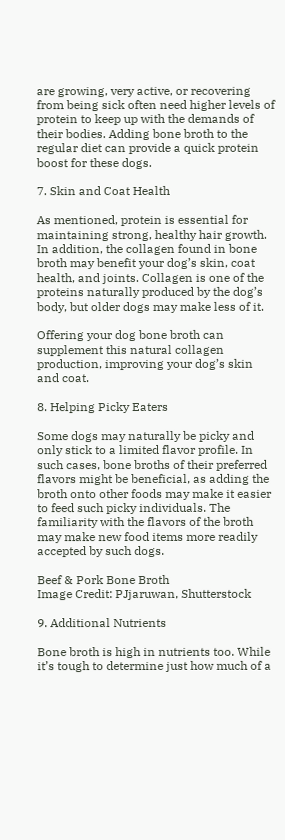are growing, very active, or recovering from being sick often need higher levels of protein to keep up with the demands of their bodies. Adding bone broth to the regular diet can provide a quick protein boost for these dogs.

7. Skin and Coat Health

As mentioned, protein is essential for maintaining strong, healthy hair growth. In addition, the collagen found in bone broth may benefit your dog’s skin, coat health, and joints. Collagen is one of the proteins naturally produced by the dog’s body, but older dogs may make less of it.

Offering your dog bone broth can supplement this natural collagen production, improving your dog’s skin and coat.

8. Helping Picky Eaters

Some dogs may naturally be picky and only stick to a limited flavor profile. In such cases, bone broths of their preferred flavors might be beneficial, as adding the broth onto other foods may make it easier to feed such picky individuals. The familiarity with the flavors of the broth may make new food items more readily accepted by such dogs.

Beef & Pork Bone Broth
Image Credit: PJjaruwan, Shutterstock

9. Additional Nutrients

Bone broth is high in nutrients too. While it’s tough to determine just how much of a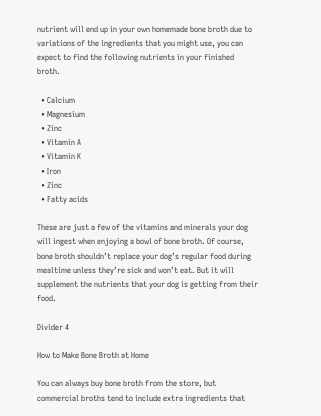nutrient will end up in your own homemade bone broth due to variations of the ingredients that you might use, you can expect to find the following nutrients in your finished broth.

  • Calcium
  • Magnesium
  • Zinc
  • Vitamin A
  • Vitamin K
  • Iron
  • Zinc
  • Fatty acids

These are just a few of the vitamins and minerals your dog will ingest when enjoying a bowl of bone broth. Of course, bone broth shouldn’t replace your dog’s regular food during mealtime unless they’re sick and won’t eat. But it will supplement the nutrients that your dog is getting from their food.

Divider 4

How to Make Bone Broth at Home

You can always buy bone broth from the store, but commercial broths tend to include extra ingredients that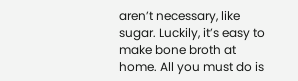aren’t necessary, like sugar. Luckily, it’s easy to make bone broth at home. All you must do is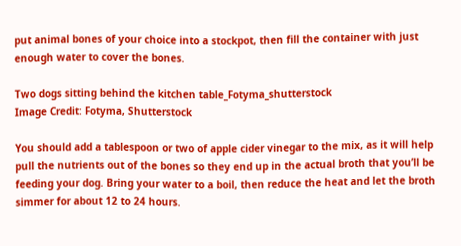put animal bones of your choice into a stockpot, then fill the container with just enough water to cover the bones.

Two dogs sitting behind the kitchen table_Fotyma_shutterstock
Image Credit: Fotyma, Shutterstock

You should add a tablespoon or two of apple cider vinegar to the mix, as it will help pull the nutrients out of the bones so they end up in the actual broth that you’ll be feeding your dog. Bring your water to a boil, then reduce the heat and let the broth simmer for about 12 to 24 hours.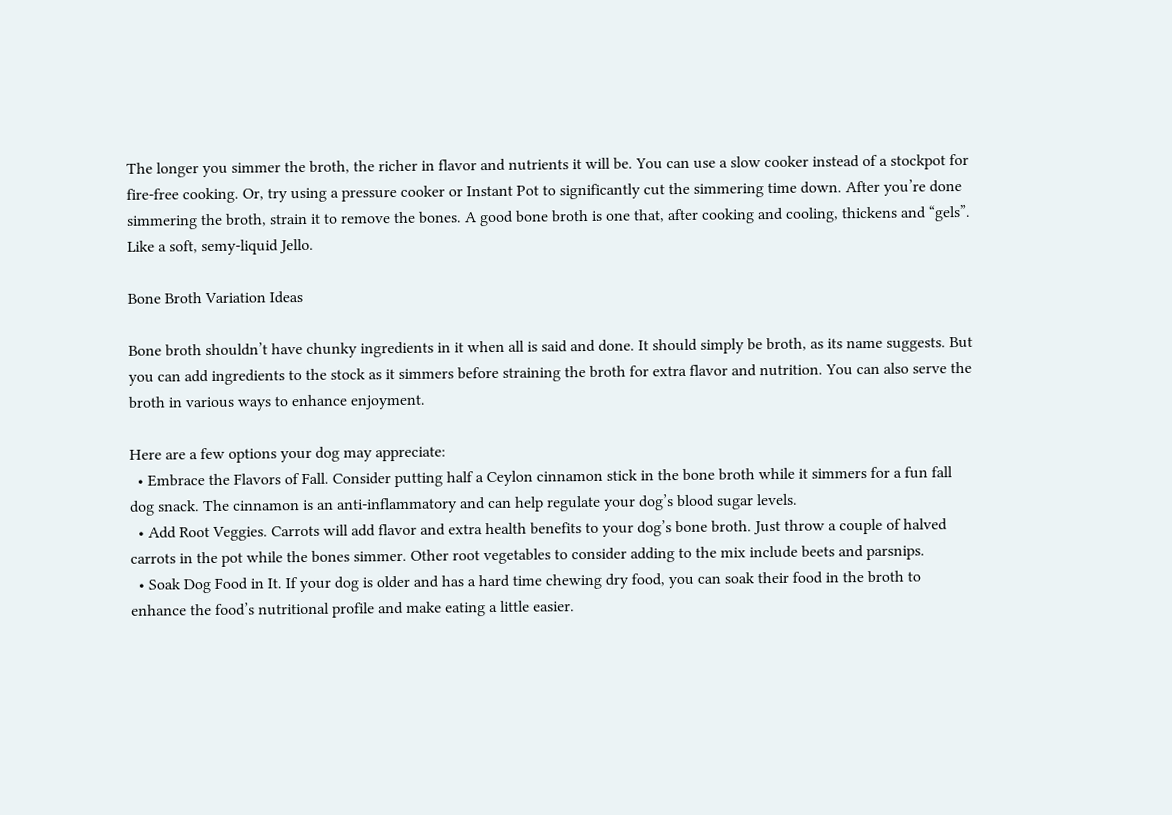The longer you simmer the broth, the richer in flavor and nutrients it will be. You can use a slow cooker instead of a stockpot for fire-free cooking. Or, try using a pressure cooker or Instant Pot to significantly cut the simmering time down. After you’re done simmering the broth, strain it to remove the bones. A good bone broth is one that, after cooking and cooling, thickens and “gels”. Like a soft, semy-liquid Jello.

Bone Broth Variation Ideas

Bone broth shouldn’t have chunky ingredients in it when all is said and done. It should simply be broth, as its name suggests. But you can add ingredients to the stock as it simmers before straining the broth for extra flavor and nutrition. You can also serve the broth in various ways to enhance enjoyment.

Here are a few options your dog may appreciate:
  • Embrace the Flavors of Fall. Consider putting half a Ceylon cinnamon stick in the bone broth while it simmers for a fun fall dog snack. The cinnamon is an anti-inflammatory and can help regulate your dog’s blood sugar levels.
  • Add Root Veggies. Carrots will add flavor and extra health benefits to your dog’s bone broth. Just throw a couple of halved carrots in the pot while the bones simmer. Other root vegetables to consider adding to the mix include beets and parsnips.
  • Soak Dog Food in It. If your dog is older and has a hard time chewing dry food, you can soak their food in the broth to enhance the food’s nutritional profile and make eating a little easier.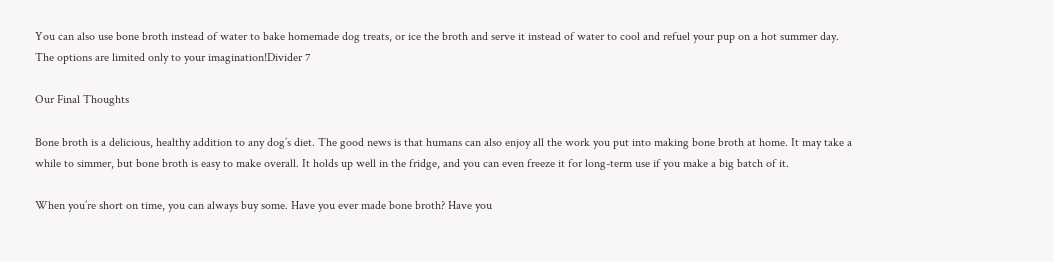You can also use bone broth instead of water to bake homemade dog treats, or ice the broth and serve it instead of water to cool and refuel your pup on a hot summer day. The options are limited only to your imagination!Divider 7

Our Final Thoughts

Bone broth is a delicious, healthy addition to any dog’s diet. The good news is that humans can also enjoy all the work you put into making bone broth at home. It may take a while to simmer, but bone broth is easy to make overall. It holds up well in the fridge, and you can even freeze it for long-term use if you make a big batch of it.

When you’re short on time, you can always buy some. Have you ever made bone broth? Have you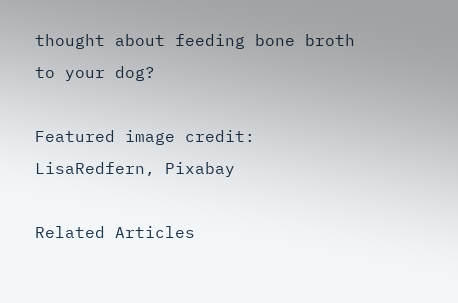thought about feeding bone broth to your dog?

Featured image credit: LisaRedfern, Pixabay

Related Articles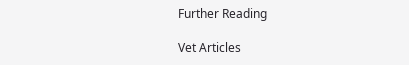Further Reading

Vet Articles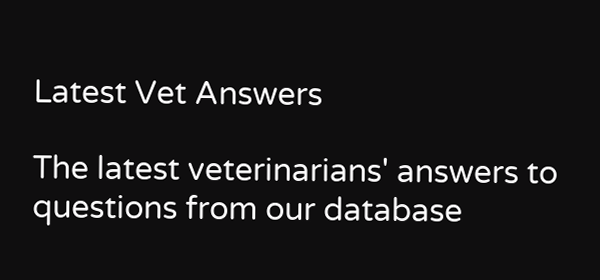Latest Vet Answers

The latest veterinarians' answers to questions from our database